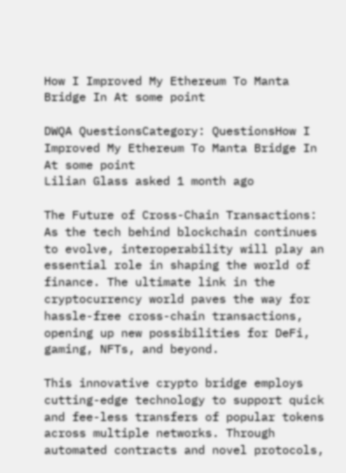How I Improved My Ethereum To Manta Bridge In At some point

DWQA QuestionsCategory: QuestionsHow I Improved My Ethereum To Manta Bridge In At some point
Lilian Glass asked 1 month ago

The Future of Cross-Chain Transactions:
As the tech behind blockchain continues to evolve, interoperability will play an essential role in shaping the world of finance. The ultimate link in the cryptocurrency world paves the way for hassle-free cross-chain transactions, opening up new possibilities for DeFi, gaming, NFTs, and beyond.

This innovative crypto bridge employs cutting-edge technology to support quick and fee-less transfers of popular tokens across multiple networks. Through automated contracts and novel protocols,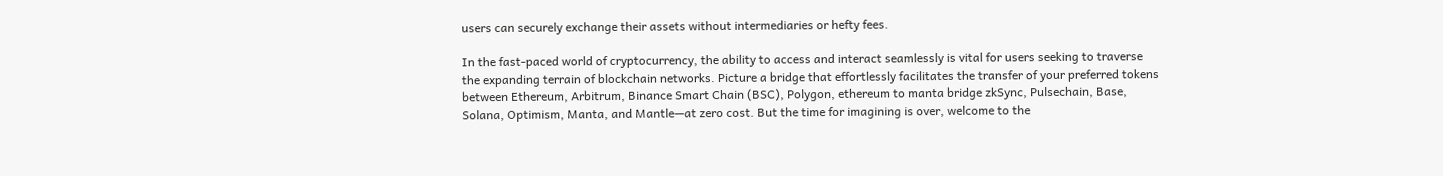users can securely exchange their assets without intermediaries or hefty fees.

In the fast-paced world of cryptocurrency, the ability to access and interact seamlessly is vital for users seeking to traverse the expanding terrain of blockchain networks. Picture a bridge that effortlessly facilitates the transfer of your preferred tokens between Ethereum, Arbitrum, Binance Smart Chain (BSC), Polygon, ethereum to manta bridge zkSync, Pulsechain, Base, Solana, Optimism, Manta, and Mantle—at zero cost. But the time for imagining is over, welcome to the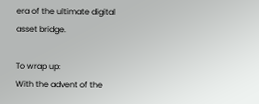era of the ultimate digital asset bridge.

To wrap up:
With the advent of the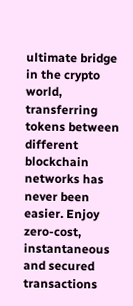ultimate bridge in the crypto world, transferring tokens between different blockchain networks has never been easier. Enjoy zero-cost, instantaneous and secured transactions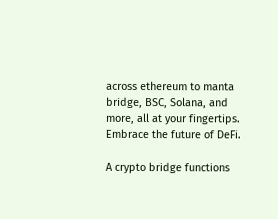across ethereum to manta bridge, BSC, Solana, and more, all at your fingertips. Embrace the future of DeFi.

A crypto bridge functions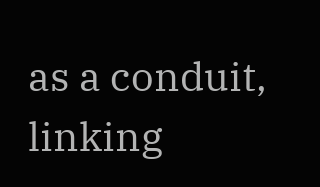as a conduit, linking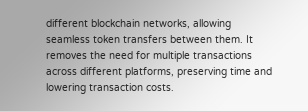different blockchain networks, allowing seamless token transfers between them. It removes the need for multiple transactions across different platforms, preserving time and lowering transaction costs.